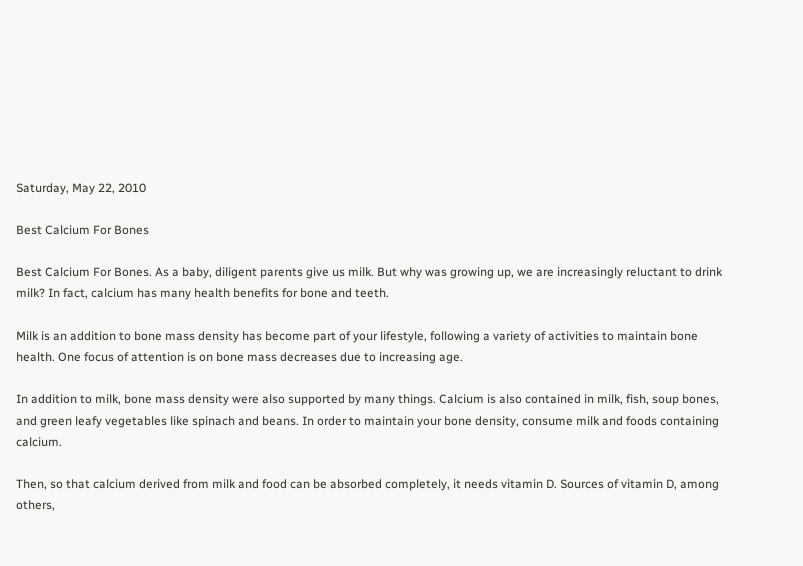Saturday, May 22, 2010

Best Calcium For Bones

Best Calcium For Bones. As a baby, diligent parents give us milk. But why was growing up, we are increasingly reluctant to drink milk? In fact, calcium has many health benefits for bone and teeth.

Milk is an addition to bone mass density has become part of your lifestyle, following a variety of activities to maintain bone health. One focus of attention is on bone mass decreases due to increasing age.

In addition to milk, bone mass density were also supported by many things. Calcium is also contained in milk, fish, soup bones, and green leafy vegetables like spinach and beans. In order to maintain your bone density, consume milk and foods containing calcium.

Then, so that calcium derived from milk and food can be absorbed completely, it needs vitamin D. Sources of vitamin D, among others,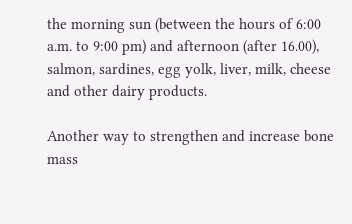the morning sun (between the hours of 6:00 a.m. to 9:00 pm) and afternoon (after 16.00), salmon, sardines, egg yolk, liver, milk, cheese and other dairy products.

Another way to strengthen and increase bone mass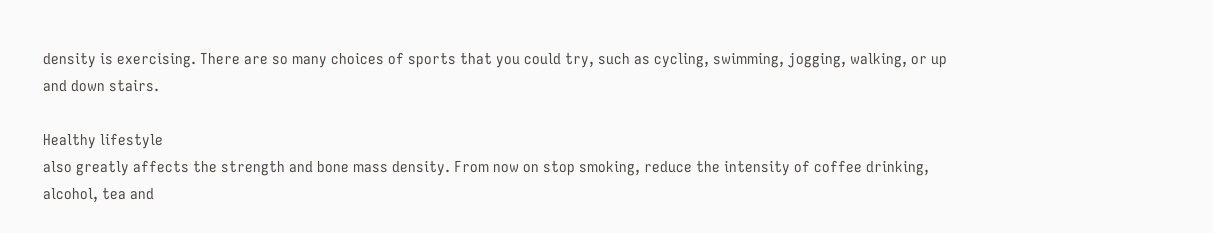density is exercising. There are so many choices of sports that you could try, such as cycling, swimming, jogging, walking, or up and down stairs.

Healthy lifestyle
also greatly affects the strength and bone mass density. From now on stop smoking, reduce the intensity of coffee drinking, alcohol, tea and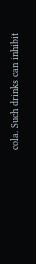cola. Such drinks can inhibit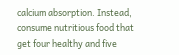calcium absorption. Instead, consume nutritious food that get four healthy and five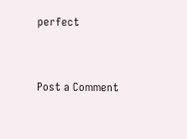perfect


Post a Comment